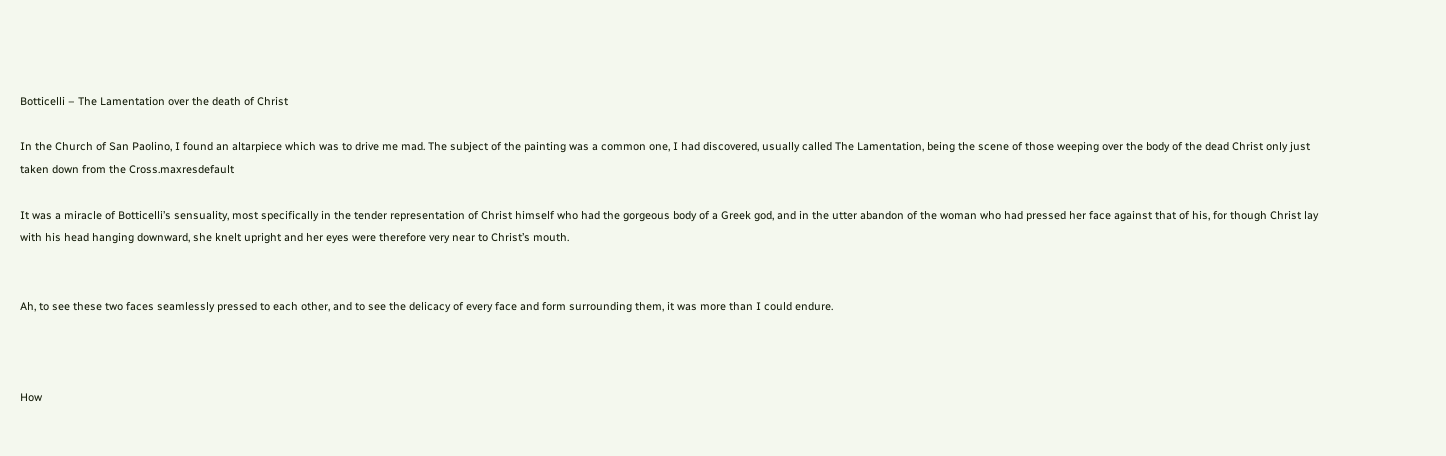Botticelli – The Lamentation over the death of Christ

In the Church of San Paolino, I found an altarpiece which was to drive me mad. The subject of the painting was a common one, I had discovered, usually called The Lamentation, being the scene of those weeping over the body of the dead Christ only just taken down from the Cross.maxresdefault

It was a miracle of Botticelli’s sensuality, most specifically in the tender representation of Christ himself who had the gorgeous body of a Greek god, and in the utter abandon of the woman who had pressed her face against that of his, for though Christ lay with his head hanging downward, she knelt upright and her eyes were therefore very near to Christ’s mouth.


Ah, to see these two faces seamlessly pressed to each other, and to see the delicacy of every face and form surrounding them, it was more than I could endure.



How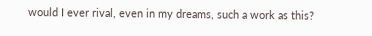would I ever rival, even in my dreams, such a work as this?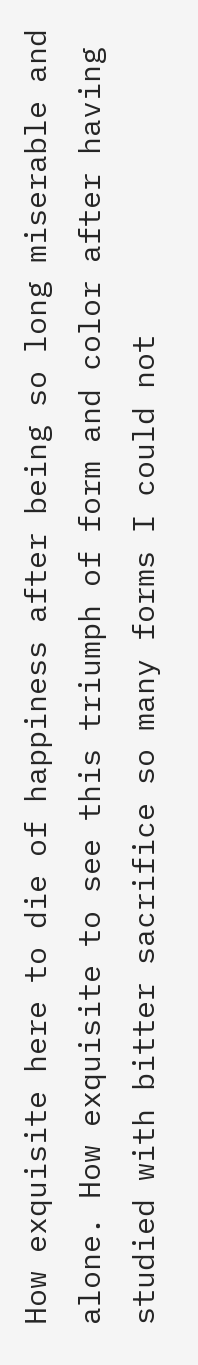How exquisite here to die of happiness after being so long miserable and alone. How exquisite to see this triumph of form and color after having studied with bitter sacrifice so many forms I could not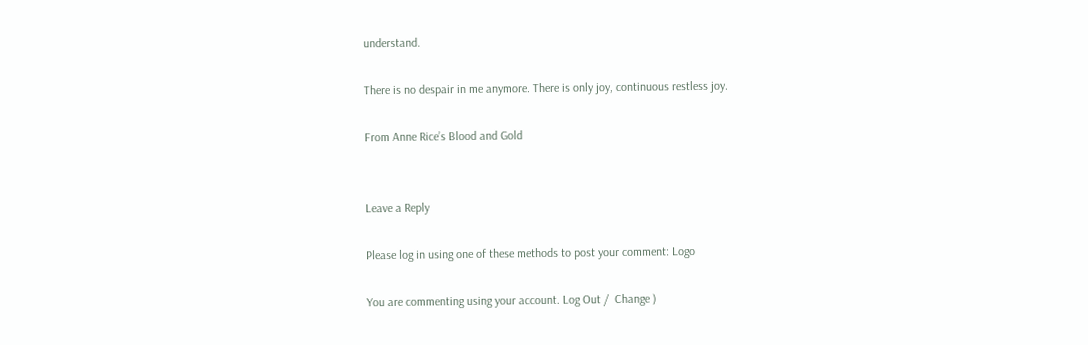understand.

There is no despair in me anymore. There is only joy, continuous restless joy.

From Anne Rice’s Blood and Gold


Leave a Reply

Please log in using one of these methods to post your comment: Logo

You are commenting using your account. Log Out /  Change )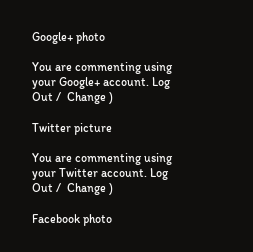Google+ photo

You are commenting using your Google+ account. Log Out /  Change )

Twitter picture

You are commenting using your Twitter account. Log Out /  Change )

Facebook photo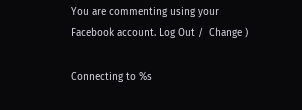You are commenting using your Facebook account. Log Out /  Change )

Connecting to %s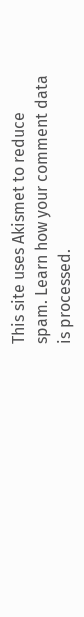This site uses Akismet to reduce spam. Learn how your comment data is processed.